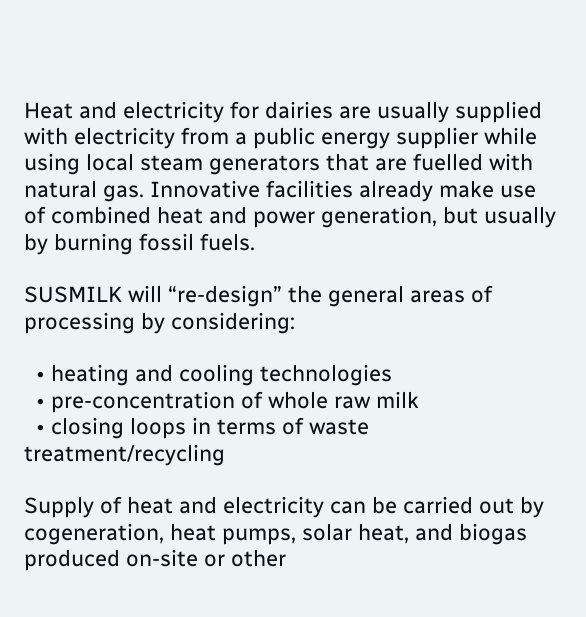Heat and electricity for dairies are usually supplied with electricity from a public energy supplier while using local steam generators that are fuelled with natural gas. Innovative facilities already make use of combined heat and power generation, but usually by burning fossil fuels.

SUSMILK will “re-design” the general areas of processing by considering:

  • heating and cooling technologies
  • pre-concentration of whole raw milk
  • closing loops in terms of waste treatment/recycling

Supply of heat and electricity can be carried out by cogeneration, heat pumps, solar heat, and biogas produced on-site or other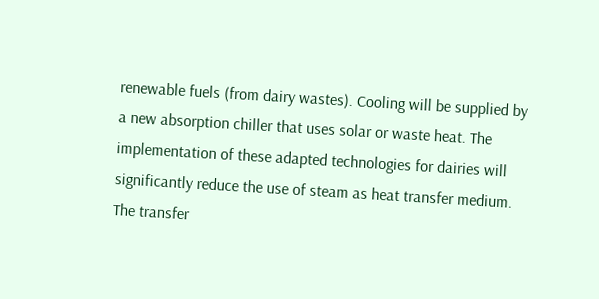renewable fuels (from dairy wastes). Cooling will be supplied by a new absorption chiller that uses solar or waste heat. The implementation of these adapted technologies for dairies will significantly reduce the use of steam as heat transfer medium. The transfer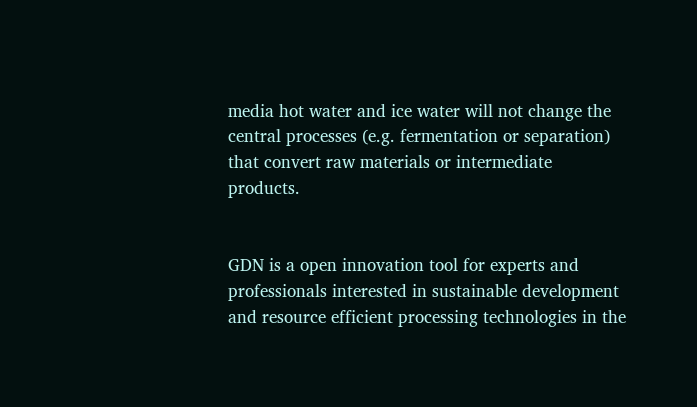media hot water and ice water will not change the central processes (e.g. fermentation or separation) that convert raw materials or intermediate products.


GDN is a open innovation tool for experts and professionals interested in sustainable development and resource efficient processing technologies in the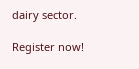dairy sector.

Register now!